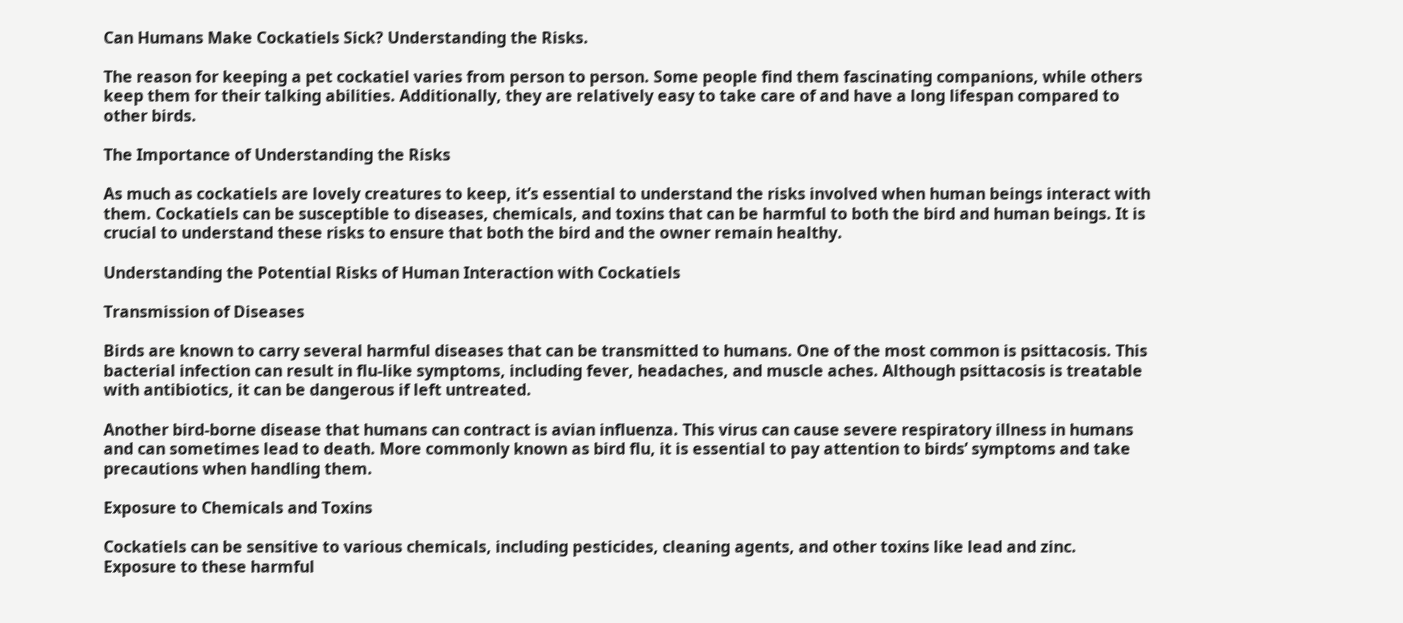Can Humans Make Cockatiels Sick? Understanding the Risks.

The reason for keeping a pet cockatiel varies from person to person. Some people find them fascinating companions, while others keep them for their talking abilities. Additionally, they are relatively easy to take care of and have a long lifespan compared to other birds.

The Importance of Understanding the Risks

As much as cockatiels are lovely creatures to keep, it’s essential to understand the risks involved when human beings interact with them. Cockatiels can be susceptible to diseases, chemicals, and toxins that can be harmful to both the bird and human beings. It is crucial to understand these risks to ensure that both the bird and the owner remain healthy.

Understanding the Potential Risks of Human Interaction with Cockatiels

Transmission of Diseases

Birds are known to carry several harmful diseases that can be transmitted to humans. One of the most common is psittacosis. This bacterial infection can result in flu-like symptoms, including fever, headaches, and muscle aches. Although psittacosis is treatable with antibiotics, it can be dangerous if left untreated.

Another bird-borne disease that humans can contract is avian influenza. This virus can cause severe respiratory illness in humans and can sometimes lead to death. More commonly known as bird flu, it is essential to pay attention to birds’ symptoms and take precautions when handling them.

Exposure to Chemicals and Toxins

Cockatiels can be sensitive to various chemicals, including pesticides, cleaning agents, and other toxins like lead and zinc. Exposure to these harmful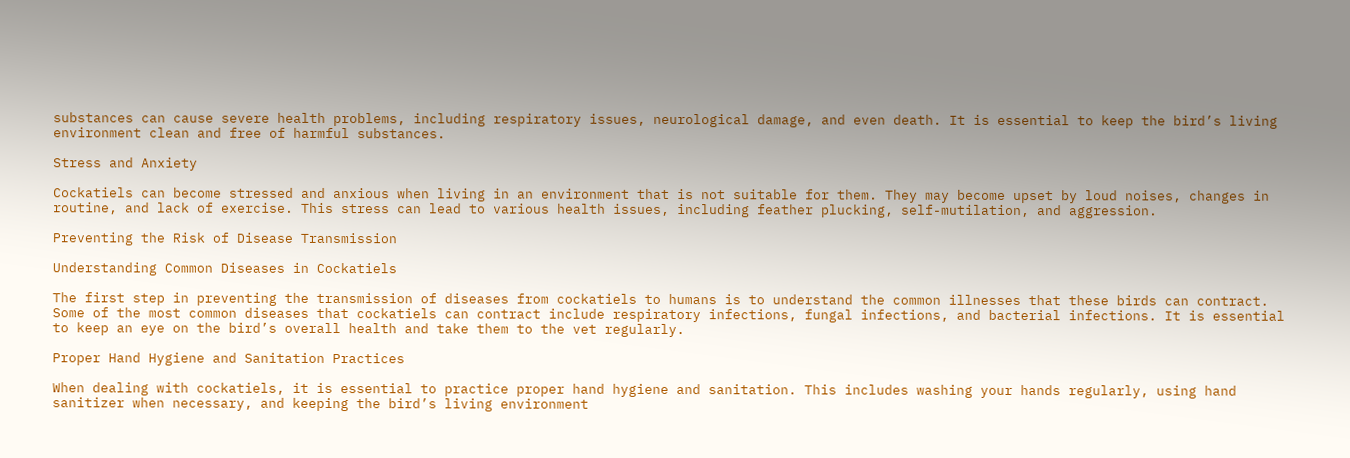substances can cause severe health problems, including respiratory issues, neurological damage, and even death. It is essential to keep the bird’s living environment clean and free of harmful substances.

Stress and Anxiety

Cockatiels can become stressed and anxious when living in an environment that is not suitable for them. They may become upset by loud noises, changes in routine, and lack of exercise. This stress can lead to various health issues, including feather plucking, self-mutilation, and aggression.

Preventing the Risk of Disease Transmission

Understanding Common Diseases in Cockatiels

The first step in preventing the transmission of diseases from cockatiels to humans is to understand the common illnesses that these birds can contract. Some of the most common diseases that cockatiels can contract include respiratory infections, fungal infections, and bacterial infections. It is essential to keep an eye on the bird’s overall health and take them to the vet regularly.

Proper Hand Hygiene and Sanitation Practices

When dealing with cockatiels, it is essential to practice proper hand hygiene and sanitation. This includes washing your hands regularly, using hand sanitizer when necessary, and keeping the bird’s living environment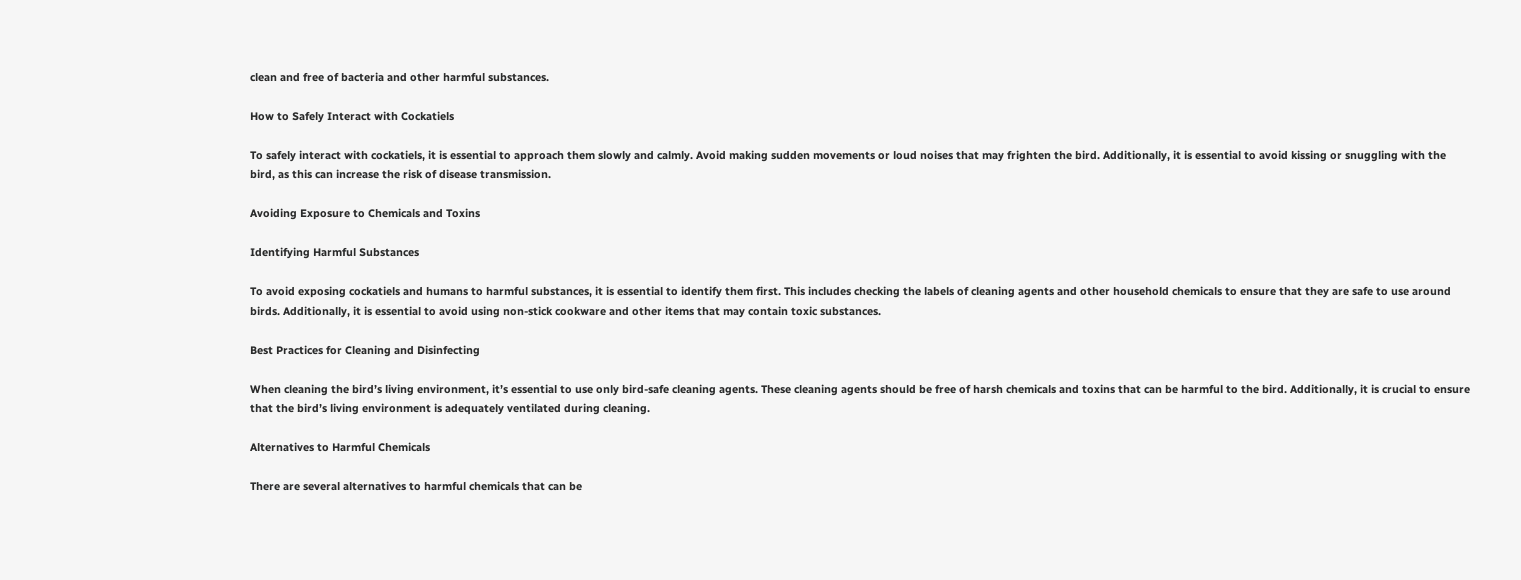clean and free of bacteria and other harmful substances.

How to Safely Interact with Cockatiels

To safely interact with cockatiels, it is essential to approach them slowly and calmly. Avoid making sudden movements or loud noises that may frighten the bird. Additionally, it is essential to avoid kissing or snuggling with the bird, as this can increase the risk of disease transmission.

Avoiding Exposure to Chemicals and Toxins

Identifying Harmful Substances

To avoid exposing cockatiels and humans to harmful substances, it is essential to identify them first. This includes checking the labels of cleaning agents and other household chemicals to ensure that they are safe to use around birds. Additionally, it is essential to avoid using non-stick cookware and other items that may contain toxic substances.

Best Practices for Cleaning and Disinfecting

When cleaning the bird’s living environment, it’s essential to use only bird-safe cleaning agents. These cleaning agents should be free of harsh chemicals and toxins that can be harmful to the bird. Additionally, it is crucial to ensure that the bird’s living environment is adequately ventilated during cleaning.

Alternatives to Harmful Chemicals

There are several alternatives to harmful chemicals that can be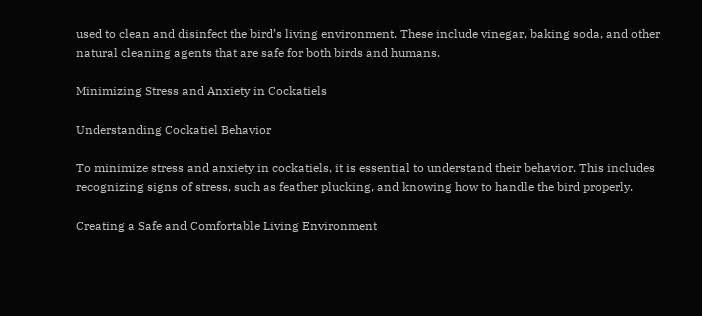used to clean and disinfect the bird’s living environment. These include vinegar, baking soda, and other natural cleaning agents that are safe for both birds and humans.

Minimizing Stress and Anxiety in Cockatiels

Understanding Cockatiel Behavior

To minimize stress and anxiety in cockatiels, it is essential to understand their behavior. This includes recognizing signs of stress, such as feather plucking, and knowing how to handle the bird properly.

Creating a Safe and Comfortable Living Environment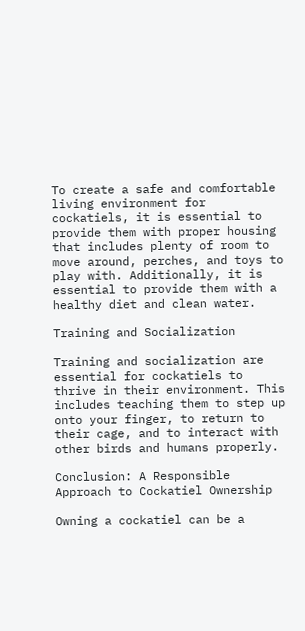To create a safe and comfortable living environment for cockatiels, it is essential to provide them with proper housing that includes plenty of room to move around, perches, and toys to play with. Additionally, it is essential to provide them with a healthy diet and clean water.

Training and Socialization

Training and socialization are essential for cockatiels to thrive in their environment. This includes teaching them to step up onto your finger, to return to their cage, and to interact with other birds and humans properly.

Conclusion: A Responsible Approach to Cockatiel Ownership

Owning a cockatiel can be a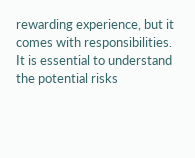rewarding experience, but it comes with responsibilities. It is essential to understand the potential risks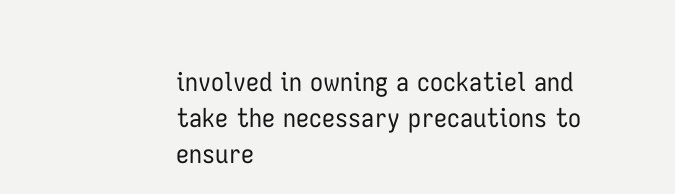involved in owning a cockatiel and take the necessary precautions to ensure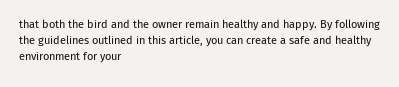that both the bird and the owner remain healthy and happy. By following the guidelines outlined in this article, you can create a safe and healthy environment for your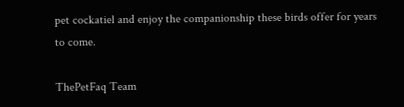pet cockatiel and enjoy the companionship these birds offer for years to come.

ThePetFaq Team